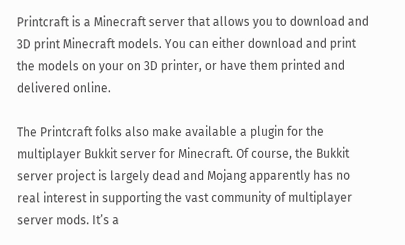Printcraft is a Minecraft server that allows you to download and 3D print Minecraft models. You can either download and print the models on your on 3D printer, or have them printed and delivered online.

The Printcraft folks also make available a plugin for the multiplayer Bukkit server for Minecraft. Of course, the Bukkit server project is largely dead and Mojang apparently has no real interest in supporting the vast community of multiplayer server mods. It’s a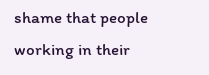shame that people working in their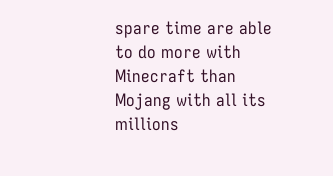spare time are able to do more with Minecraft than Mojang with all its millions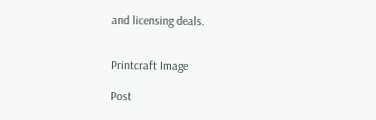and licensing deals.


Printcraft Image

Post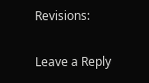Revisions:

Leave a Reply